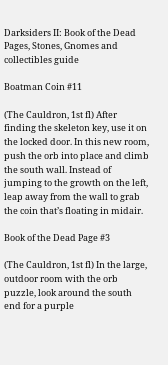Darksiders II: Book of the Dead Pages, Stones, Gnomes and collectibles guide

Boatman Coin #11

(The Cauldron, 1st fl) After finding the skeleton key, use it on the locked door. In this new room, push the orb into place and climb the south wall. Instead of jumping to the growth on the left, leap away from the wall to grab the coin that’s floating in midair.

Book of the Dead Page #3

(The Cauldron, 1st fl) In the large, outdoor room with the orb puzzle, look around the south end for a purple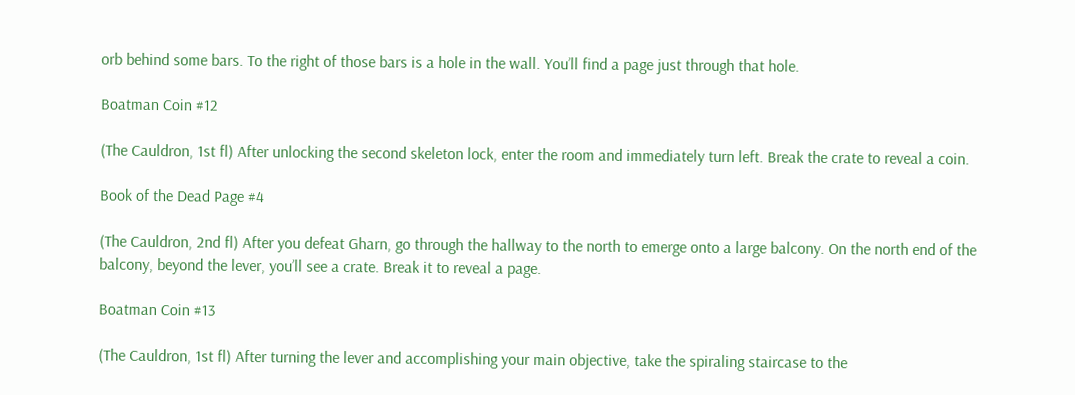orb behind some bars. To the right of those bars is a hole in the wall. You’ll find a page just through that hole.

Boatman Coin #12

(The Cauldron, 1st fl) After unlocking the second skeleton lock, enter the room and immediately turn left. Break the crate to reveal a coin.

Book of the Dead Page #4

(The Cauldron, 2nd fl) After you defeat Gharn, go through the hallway to the north to emerge onto a large balcony. On the north end of the balcony, beyond the lever, you’ll see a crate. Break it to reveal a page.

Boatman Coin #13

(The Cauldron, 1st fl) After turning the lever and accomplishing your main objective, take the spiraling staircase to the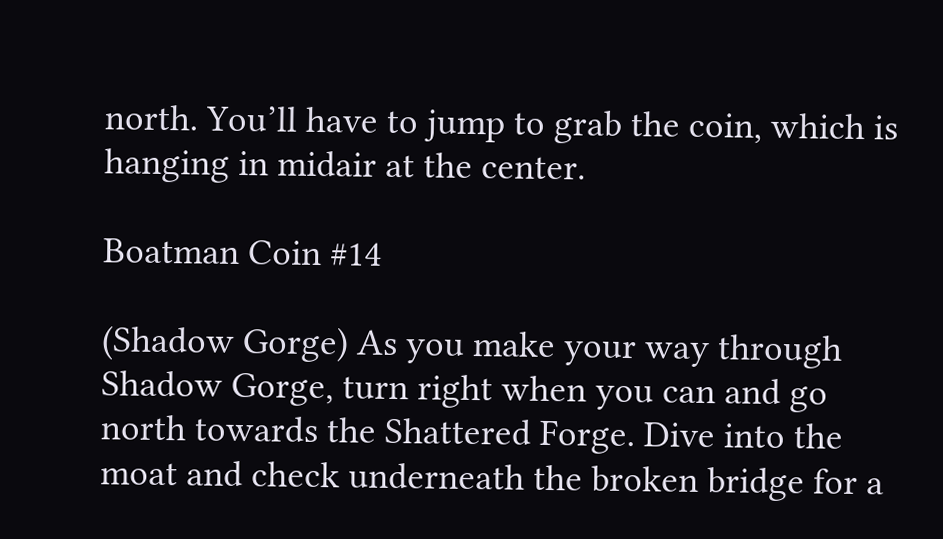north. You’ll have to jump to grab the coin, which is hanging in midair at the center.

Boatman Coin #14

(Shadow Gorge) As you make your way through Shadow Gorge, turn right when you can and go north towards the Shattered Forge. Dive into the moat and check underneath the broken bridge for a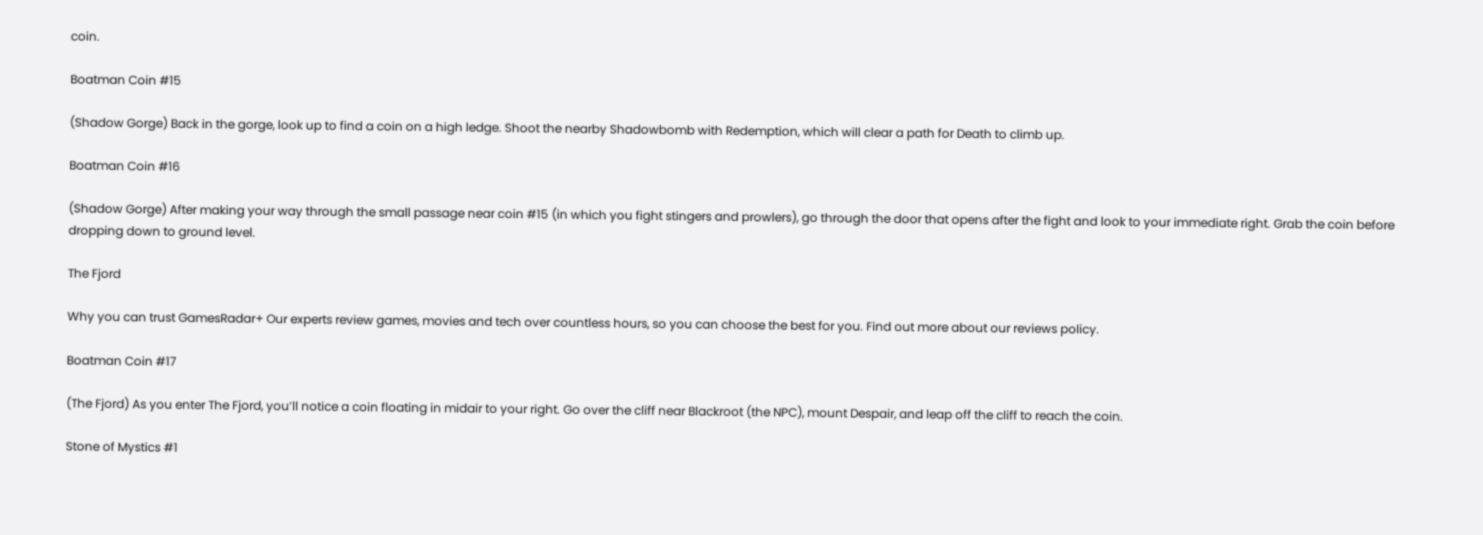coin.

Boatman Coin #15

(Shadow Gorge) Back in the gorge, look up to find a coin on a high ledge. Shoot the nearby Shadowbomb with Redemption, which will clear a path for Death to climb up.

Boatman Coin #16

(Shadow Gorge) After making your way through the small passage near coin #15 (in which you fight stingers and prowlers), go through the door that opens after the fight and look to your immediate right. Grab the coin before dropping down to ground level.

The Fjord

Why you can trust GamesRadar+ Our experts review games, movies and tech over countless hours, so you can choose the best for you. Find out more about our reviews policy.

Boatman Coin #17

(The Fjord) As you enter The Fjord, you’ll notice a coin floating in midair to your right. Go over the cliff near Blackroot (the NPC), mount Despair, and leap off the cliff to reach the coin.

Stone of Mystics #1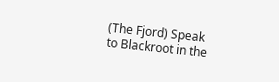(The Fjord) Speak to Blackroot in the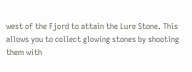west of the Fjord to attain the Lure Stone. This allows you to collect glowing stones by shooting them with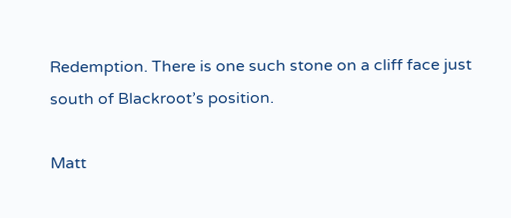Redemption. There is one such stone on a cliff face just south of Blackroot’s position.

Matt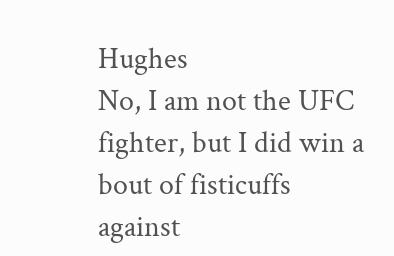Hughes
No, I am not the UFC fighter, but I did win a bout of fisticuffs against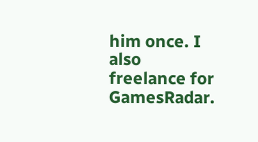him once. I also freelance for GamesRadar.